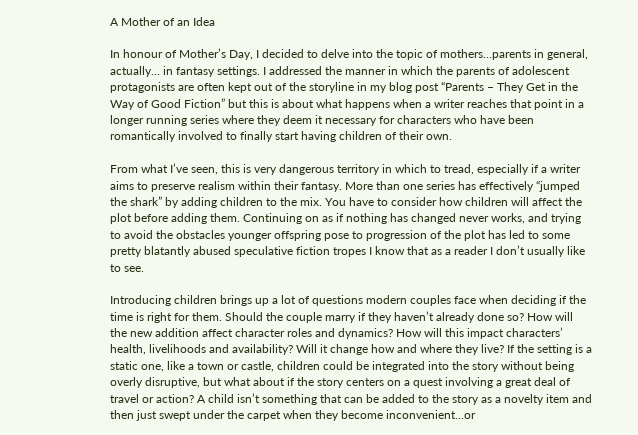A Mother of an Idea

In honour of Mother’s Day, I decided to delve into the topic of mothers…parents in general, actually… in fantasy settings. I addressed the manner in which the parents of adolescent protagonists are often kept out of the storyline in my blog post “Parents – They Get in the Way of Good Fiction” but this is about what happens when a writer reaches that point in a longer running series where they deem it necessary for characters who have been romantically involved to finally start having children of their own.

From what I’ve seen, this is very dangerous territory in which to tread, especially if a writer aims to preserve realism within their fantasy. More than one series has effectively “jumped the shark” by adding children to the mix. You have to consider how children will affect the plot before adding them. Continuing on as if nothing has changed never works, and trying to avoid the obstacles younger offspring pose to progression of the plot has led to some pretty blatantly abused speculative fiction tropes I know that as a reader I don’t usually like to see.

Introducing children brings up a lot of questions modern couples face when deciding if the time is right for them. Should the couple marry if they haven’t already done so? How will the new addition affect character roles and dynamics? How will this impact characters’ health, livelihoods and availability? Will it change how and where they live? If the setting is a static one, like a town or castle, children could be integrated into the story without being overly disruptive, but what about if the story centers on a quest involving a great deal of travel or action? A child isn’t something that can be added to the story as a novelty item and then just swept under the carpet when they become inconvenient…or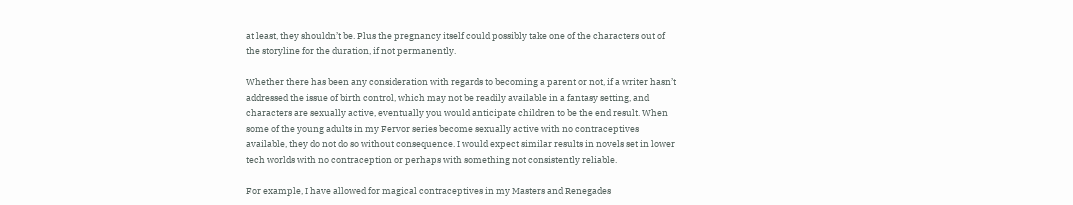at least, they shouldn’t be. Plus the pregnancy itself could possibly take one of the characters out of the storyline for the duration, if not permanently.

Whether there has been any consideration with regards to becoming a parent or not, if a writer hasn’t addressed the issue of birth control, which may not be readily available in a fantasy setting, and characters are sexually active, eventually you would anticipate children to be the end result. When some of the young adults in my Fervor series become sexually active with no contraceptives available, they do not do so without consequence. I would expect similar results in novels set in lower tech worlds with no contraception or perhaps with something not consistently reliable.

For example, I have allowed for magical contraceptives in my Masters and Renegades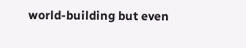world-building but even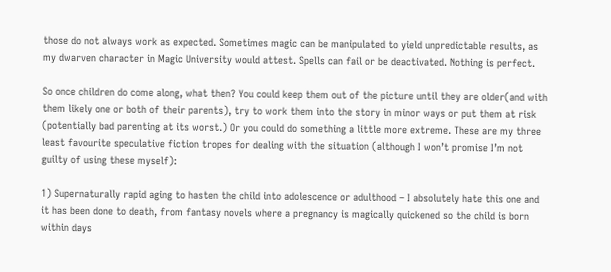those do not always work as expected. Sometimes magic can be manipulated to yield unpredictable results, as my dwarven character in Magic University would attest. Spells can fail or be deactivated. Nothing is perfect.

So once children do come along, what then? You could keep them out of the picture until they are older(and with them likely one or both of their parents), try to work them into the story in minor ways or put them at risk (potentially bad parenting at its worst.) Or you could do something a little more extreme. These are my three least favourite speculative fiction tropes for dealing with the situation (although I won’t promise I’m not guilty of using these myself):

1) Supernaturally rapid aging to hasten the child into adolescence or adulthood – I absolutely hate this one and it has been done to death, from fantasy novels where a pregnancy is magically quickened so the child is born within days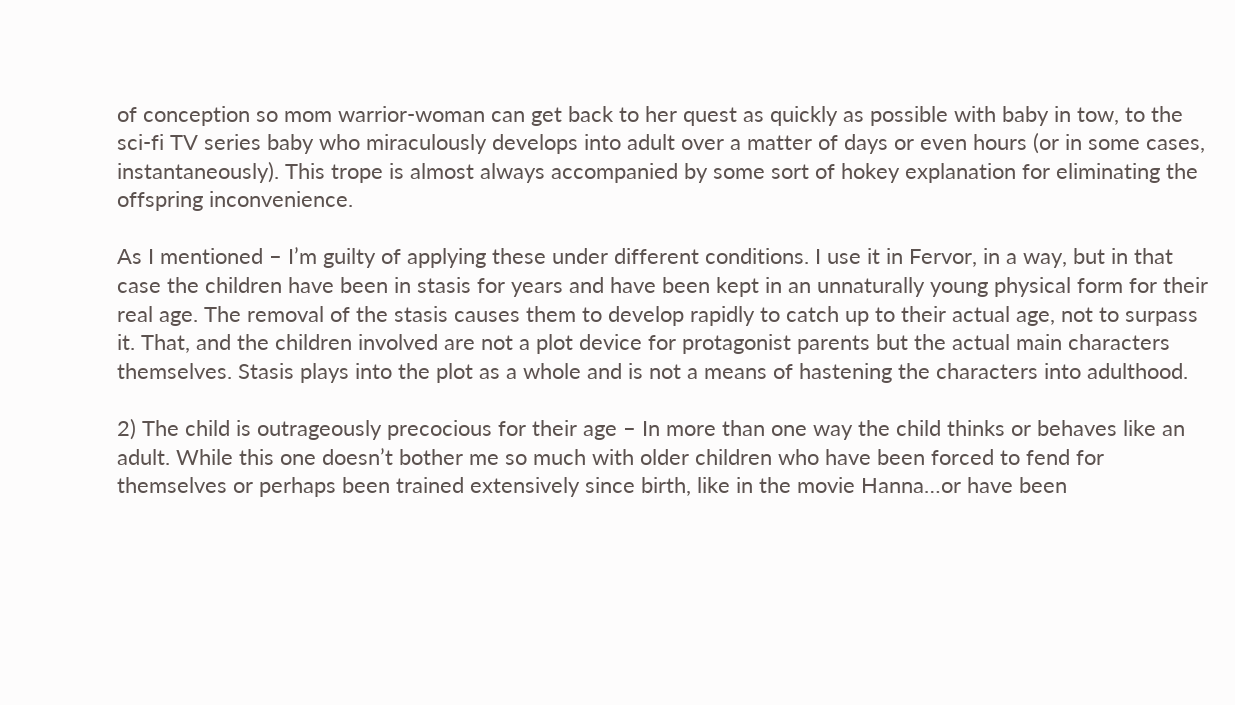of conception so mom warrior-woman can get back to her quest as quickly as possible with baby in tow, to the sci-fi TV series baby who miraculously develops into adult over a matter of days or even hours (or in some cases, instantaneously). This trope is almost always accompanied by some sort of hokey explanation for eliminating the offspring inconvenience.

As I mentioned – I’m guilty of applying these under different conditions. I use it in Fervor, in a way, but in that case the children have been in stasis for years and have been kept in an unnaturally young physical form for their real age. The removal of the stasis causes them to develop rapidly to catch up to their actual age, not to surpass it. That, and the children involved are not a plot device for protagonist parents but the actual main characters themselves. Stasis plays into the plot as a whole and is not a means of hastening the characters into adulthood.

2) The child is outrageously precocious for their age – In more than one way the child thinks or behaves like an adult. While this one doesn’t bother me so much with older children who have been forced to fend for themselves or perhaps been trained extensively since birth, like in the movie Hanna…or have been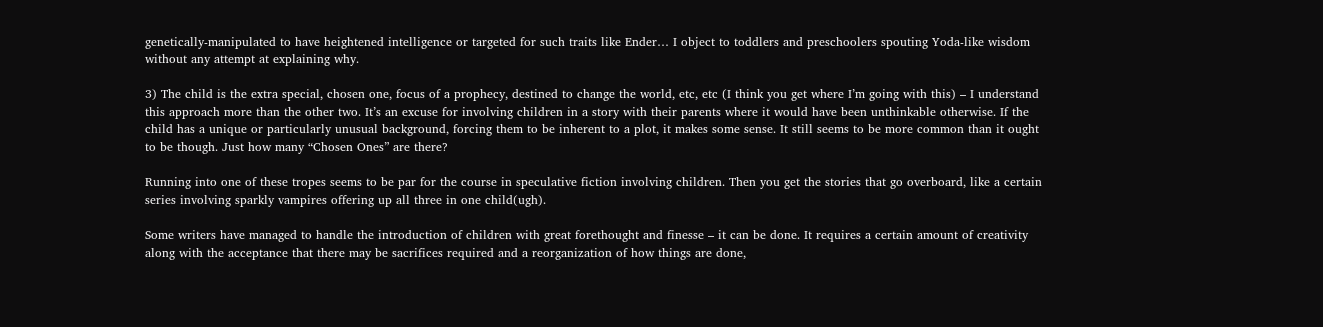genetically-manipulated to have heightened intelligence or targeted for such traits like Ender… I object to toddlers and preschoolers spouting Yoda-like wisdom without any attempt at explaining why.

3) The child is the extra special, chosen one, focus of a prophecy, destined to change the world, etc, etc (I think you get where I’m going with this) – I understand this approach more than the other two. It’s an excuse for involving children in a story with their parents where it would have been unthinkable otherwise. If the child has a unique or particularly unusual background, forcing them to be inherent to a plot, it makes some sense. It still seems to be more common than it ought to be though. Just how many “Chosen Ones” are there?

Running into one of these tropes seems to be par for the course in speculative fiction involving children. Then you get the stories that go overboard, like a certain series involving sparkly vampires offering up all three in one child(ugh).

Some writers have managed to handle the introduction of children with great forethought and finesse – it can be done. It requires a certain amount of creativity along with the acceptance that there may be sacrifices required and a reorganization of how things are done,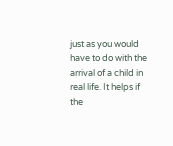just as you would have to do with the arrival of a child in real life. It helps if the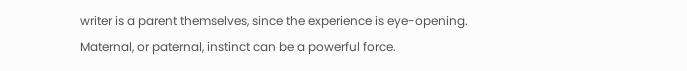writer is a parent themselves, since the experience is eye-opening. Maternal, or paternal, instinct can be a powerful force.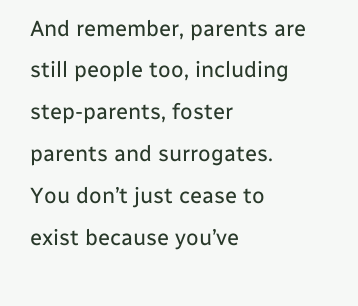And remember, parents are still people too, including step-parents, foster parents and surrogates. You don’t just cease to exist because you’ve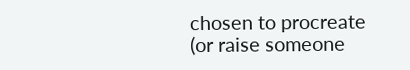chosen to procreate (or raise someone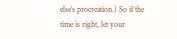else’s procreation.) So if the time is right, let your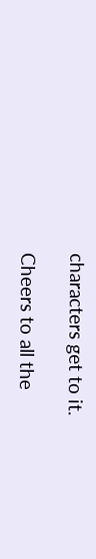characters get to it.

Cheers to all the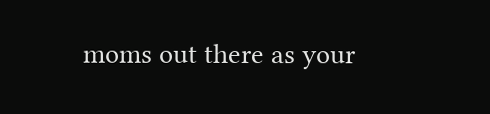moms out there as your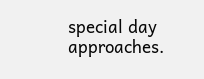special day approaches.